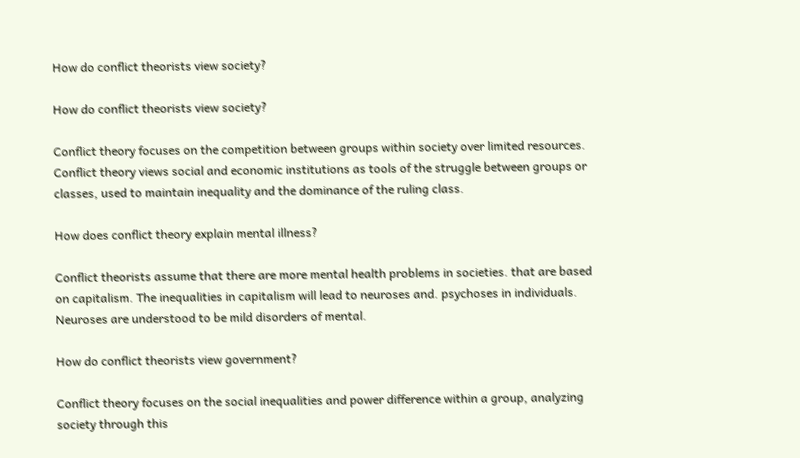How do conflict theorists view society?

How do conflict theorists view society?

Conflict theory focuses on the competition between groups within society over limited resources. Conflict theory views social and economic institutions as tools of the struggle between groups or classes, used to maintain inequality and the dominance of the ruling class.

How does conflict theory explain mental illness?

Conflict theorists assume that there are more mental health problems in societies. that are based on capitalism. The inequalities in capitalism will lead to neuroses and. psychoses in individuals. Neuroses are understood to be mild disorders of mental.

How do conflict theorists view government?

Conflict theory focuses on the social inequalities and power difference within a group, analyzing society through this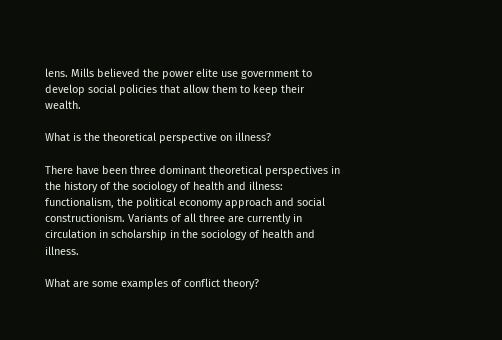lens. Mills believed the power elite use government to develop social policies that allow them to keep their wealth.

What is the theoretical perspective on illness?

There have been three dominant theoretical perspectives in the history of the sociology of health and illness: functionalism, the political economy approach and social constructionism. Variants of all three are currently in circulation in scholarship in the sociology of health and illness.

What are some examples of conflict theory?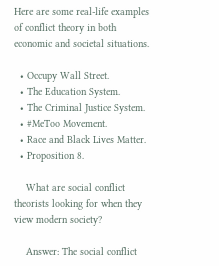Here are some real-life examples of conflict theory in both economic and societal situations.

  • Occupy Wall Street.
  • The Education System.
  • The Criminal Justice System.
  • #MeToo Movement.
  • Race and Black Lives Matter.
  • Proposition 8.

    What are social conflict theorists looking for when they view modern society?

    Answer: The social conflict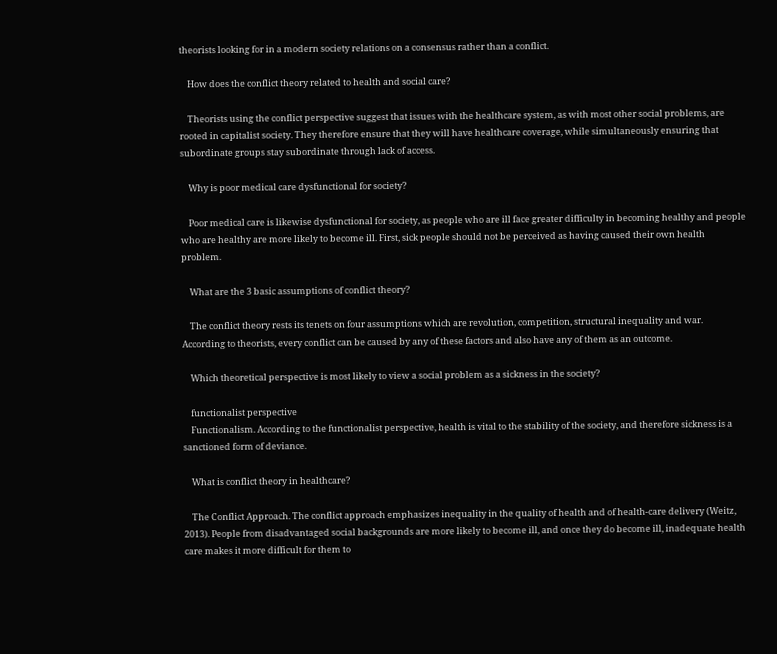theorists looking for in a modern society relations on a consensus rather than a conflict.

    How does the conflict theory related to health and social care?

    Theorists using the conflict perspective suggest that issues with the healthcare system, as with most other social problems, are rooted in capitalist society. They therefore ensure that they will have healthcare coverage, while simultaneously ensuring that subordinate groups stay subordinate through lack of access.

    Why is poor medical care dysfunctional for society?

    Poor medical care is likewise dysfunctional for society, as people who are ill face greater difficulty in becoming healthy and people who are healthy are more likely to become ill. First, sick people should not be perceived as having caused their own health problem.

    What are the 3 basic assumptions of conflict theory?

    The conflict theory rests its tenets on four assumptions which are revolution, competition, structural inequality and war. According to theorists, every conflict can be caused by any of these factors and also have any of them as an outcome.

    Which theoretical perspective is most likely to view a social problem as a sickness in the society?

    functionalist perspective
    Functionalism. According to the functionalist perspective, health is vital to the stability of the society, and therefore sickness is a sanctioned form of deviance.

    What is conflict theory in healthcare?

    The Conflict Approach. The conflict approach emphasizes inequality in the quality of health and of health-care delivery (Weitz, 2013). People from disadvantaged social backgrounds are more likely to become ill, and once they do become ill, inadequate health care makes it more difficult for them to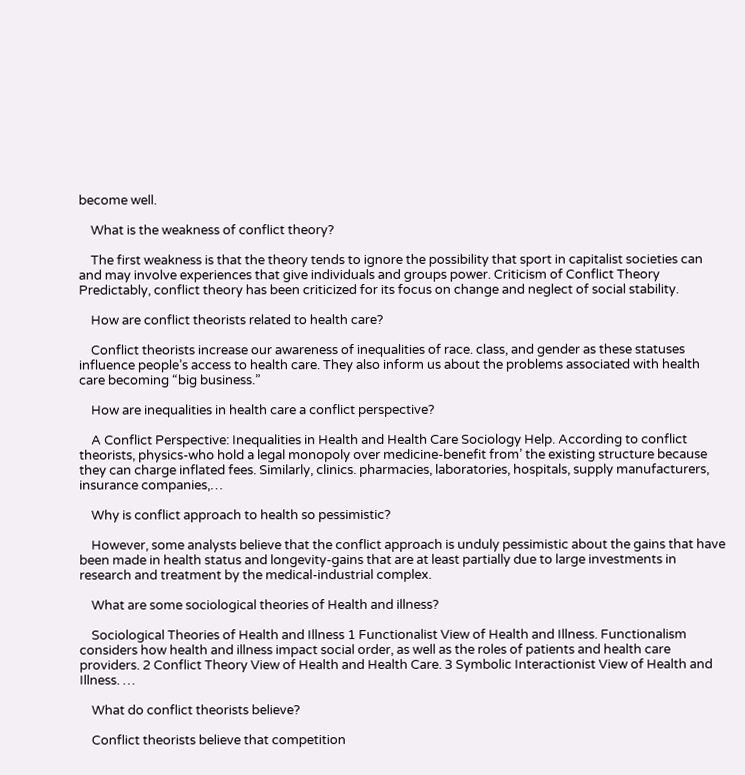become well.

    What is the weakness of conflict theory?

    The first weakness is that the theory tends to ignore the possibility that sport in capitalist societies can and may involve experiences that give individuals and groups power. Criticism of Conflict Theory Predictably, conflict theory has been criticized for its focus on change and neglect of social stability.

    How are conflict theorists related to health care?

    Conflict theorists increase our awareness of inequalities of race. class, and gender as these statuses influence people’s access to health care. They also inform us about the problems associated with health care becoming “big business.”

    How are inequalities in health care a conflict perspective?

    A Conflict Perspective: Inequalities in Health and Health Care Sociology Help. According to conflict theorists, physics-who hold a legal monopoly over medicine-benefit from’ the existing structure because they can charge inflated fees. Similarly, clinics. pharmacies, laboratories, hospitals, supply manufacturers, insurance companies,…

    Why is conflict approach to health so pessimistic?

    However, some analysts believe that the conflict approach is unduly pessimistic about the gains that have been made in health status and longevity-gains that are at least partially due to large investments in research and treatment by the medical-industrial complex.

    What are some sociological theories of Health and illness?

    Sociological Theories of Health and Illness 1 Functionalist View of Health and Illness. Functionalism considers how health and illness impact social order, as well as the roles of patients and health care providers. 2 Conflict Theory View of Health and Health Care. 3 Symbolic Interactionist View of Health and Illness. …

    What do conflict theorists believe?

    Conflict theorists believe that competition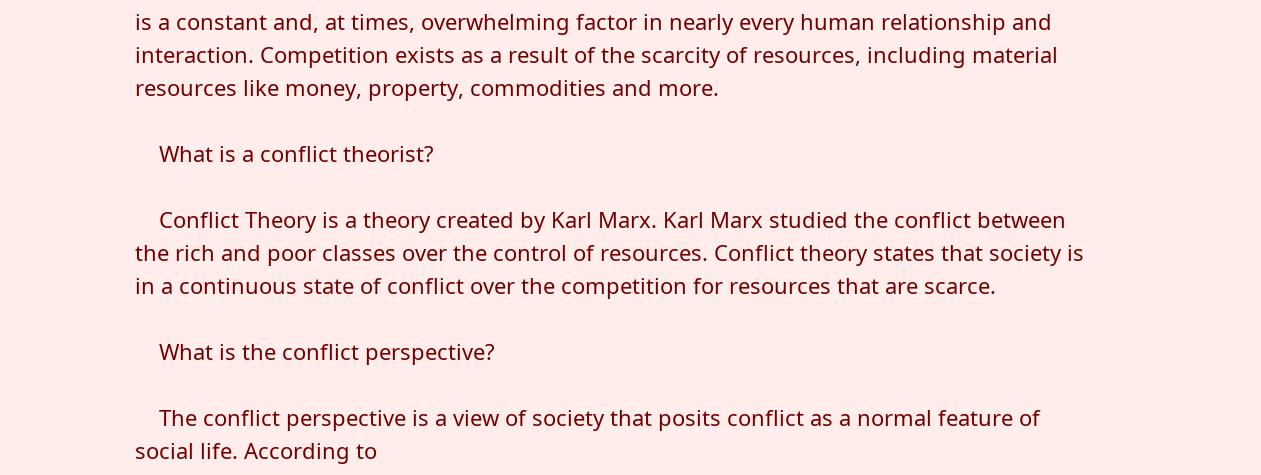is a constant and, at times, overwhelming factor in nearly every human relationship and interaction. Competition exists as a result of the scarcity of resources, including material resources like money, property, commodities and more.

    What is a conflict theorist?

    Conflict Theory is a theory created by Karl Marx. Karl Marx studied the conflict between the rich and poor classes over the control of resources. Conflict theory states that society is in a continuous state of conflict over the competition for resources that are scarce.

    What is the conflict perspective?

    The conflict perspective is a view of society that posits conflict as a normal feature of social life. According to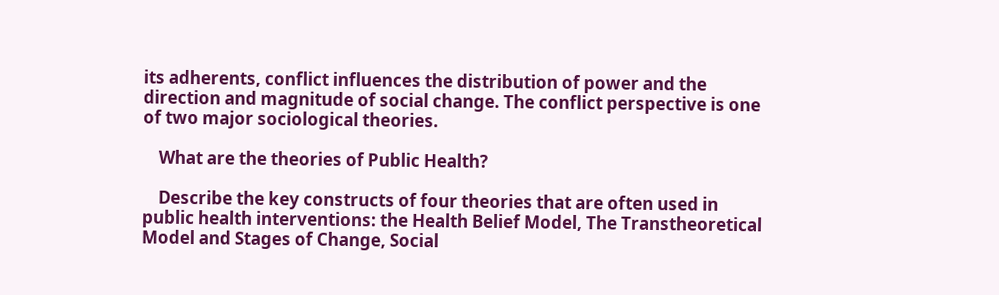its adherents, conflict influences the distribution of power and the direction and magnitude of social change. The conflict perspective is one of two major sociological theories.

    What are the theories of Public Health?

    Describe the key constructs of four theories that are often used in public health interventions: the Health Belief Model, The Transtheoretical Model and Stages of Change, Social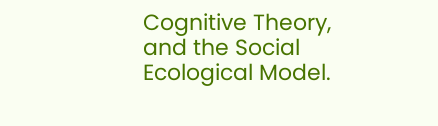Cognitive Theory, and the Social Ecological Model.